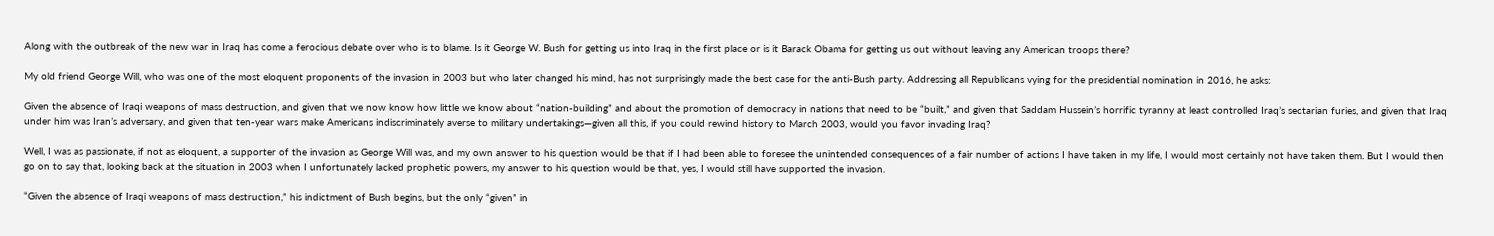Along with the outbreak of the new war in Iraq has come a ferocious debate over who is to blame. Is it George W. Bush for getting us into Iraq in the first place or is it Barack Obama for getting us out without leaving any American troops there?

My old friend George Will, who was one of the most eloquent proponents of the invasion in 2003 but who later changed his mind, has not surprisingly made the best case for the anti-Bush party. Addressing all Republicans vying for the presidential nomination in 2016, he asks:

Given the absence of Iraqi weapons of mass destruction, and given that we now know how little we know about “nation-building” and about the promotion of democracy in nations that need to be “built,” and given that Saddam Hussein’s horrific tyranny at least controlled Iraq’s sectarian furies, and given that Iraq under him was Iran’s adversary, and given that ten-year wars make Americans indiscriminately averse to military undertakings—given all this, if you could rewind history to March 2003, would you favor invading Iraq?

Well, I was as passionate, if not as eloquent, a supporter of the invasion as George Will was, and my own answer to his question would be that if I had been able to foresee the unintended consequences of a fair number of actions I have taken in my life, I would most certainly not have taken them. But I would then go on to say that, looking back at the situation in 2003 when I unfortunately lacked prophetic powers, my answer to his question would be that, yes, I would still have supported the invasion.

“Given the absence of Iraqi weapons of mass destruction,” his indictment of Bush begins, but the only “given” in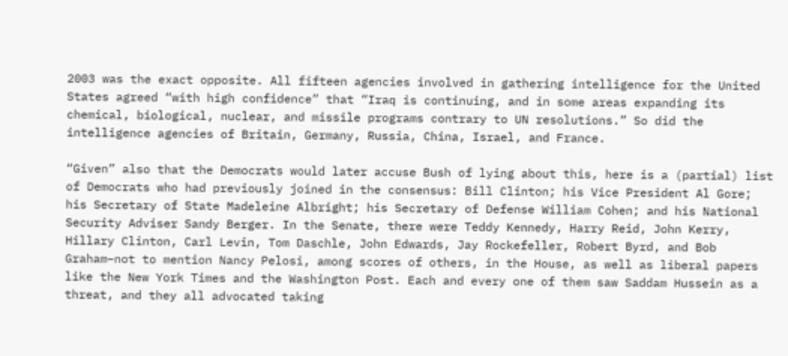2003 was the exact opposite. All fifteen agencies involved in gathering intelligence for the United States agreed “with high confidence” that “Iraq is continuing, and in some areas expanding its chemical, biological, nuclear, and missile programs contrary to UN resolutions.” So did the intelligence agencies of Britain, Germany, Russia, China, Israel, and France.

“Given” also that the Democrats would later accuse Bush of lying about this, here is a (partial) list of Democrats who had previously joined in the consensus: Bill Clinton; his Vice President Al Gore; his Secretary of State Madeleine Albright; his Secretary of Defense William Cohen; and his National Security Adviser Sandy Berger. In the Senate, there were Teddy Kennedy, Harry Reid, John Kerry, Hillary Clinton, Carl Levin, Tom Daschle, John Edwards, Jay Rockefeller, Robert Byrd, and Bob Graham–not to mention Nancy Pelosi, among scores of others, in the House, as well as liberal papers like the New York Times and the Washington Post. Each and every one of them saw Saddam Hussein as a threat, and they all advocated taking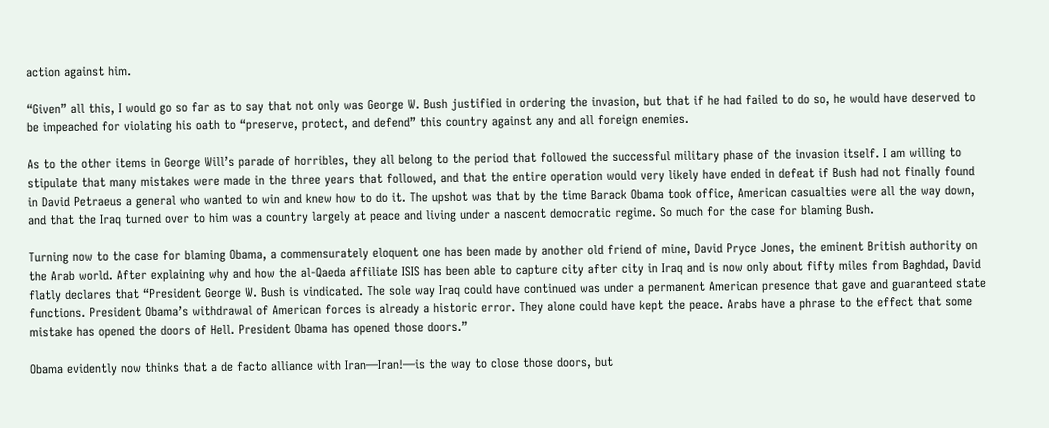action against him.

“Given” all this, I would go so far as to say that not only was George W. Bush justified in ordering the invasion, but that if he had failed to do so, he would have deserved to be impeached for violating his oath to “preserve, protect, and defend” this country against any and all foreign enemies.

As to the other items in George Will’s parade of horribles, they all belong to the period that followed the successful military phase of the invasion itself. I am willing to stipulate that many mistakes were made in the three years that followed, and that the entire operation would very likely have ended in defeat if Bush had not finally found in David Petraeus a general who wanted to win and knew how to do it. The upshot was that by the time Barack Obama took office, American casualties were all the way down, and that the Iraq turned over to him was a country largely at peace and living under a nascent democratic regime. So much for the case for blaming Bush.

Turning now to the case for blaming Obama, a commensurately eloquent one has been made by another old friend of mine, David Pryce Jones, the eminent British authority on the Arab world. After explaining why and how the al-Qaeda affiliate ISIS has been able to capture city after city in Iraq and is now only about fifty miles from Baghdad, David flatly declares that “President George W. Bush is vindicated. The sole way Iraq could have continued was under a permanent American presence that gave and guaranteed state functions. President Obama’s withdrawal of American forces is already a historic error. They alone could have kept the peace. Arabs have a phrase to the effect that some mistake has opened the doors of Hell. President Obama has opened those doors.”

Obama evidently now thinks that a de facto alliance with Iran—Iran!—is the way to close those doors, but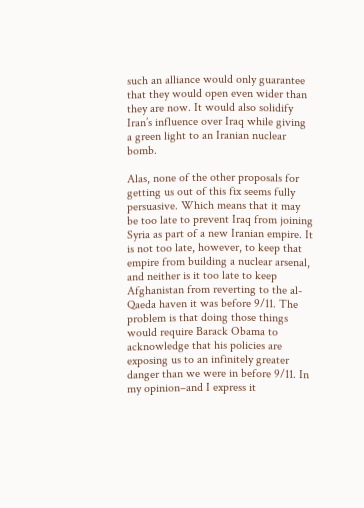such an alliance would only guarantee that they would open even wider than they are now. It would also solidify Iran’s influence over Iraq while giving a green light to an Iranian nuclear bomb.

Alas, none of the other proposals for getting us out of this fix seems fully persuasive. Which means that it may be too late to prevent Iraq from joining Syria as part of a new Iranian empire. It is not too late, however, to keep that empire from building a nuclear arsenal, and neither is it too late to keep Afghanistan from reverting to the al-Qaeda haven it was before 9/11. The problem is that doing those things would require Barack Obama to acknowledge that his policies are exposing us to an infinitely greater danger than we were in before 9/11. In my opinion–and I express it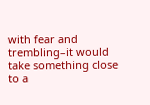with fear and trembling–it would take something close to a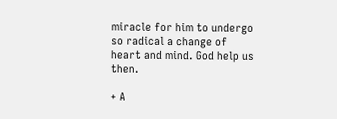miracle for him to undergo so radical a change of heart and mind. God help us then.

+ A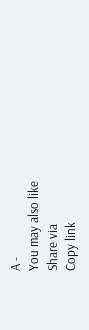A -
You may also like
Share via
Copy link